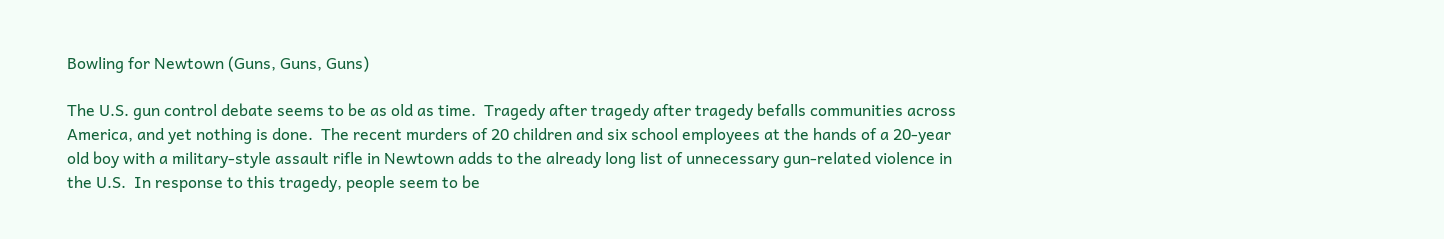Bowling for Newtown (Guns, Guns, Guns)

The U.S. gun control debate seems to be as old as time.  Tragedy after tragedy after tragedy befalls communities across America, and yet nothing is done.  The recent murders of 20 children and six school employees at the hands of a 20-year old boy with a military-style assault rifle in Newtown adds to the already long list of unnecessary gun-related violence in the U.S.  In response to this tragedy, people seem to be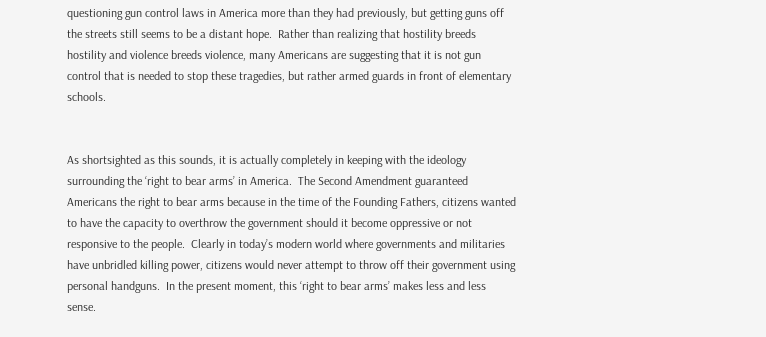questioning gun control laws in America more than they had previously, but getting guns off the streets still seems to be a distant hope.  Rather than realizing that hostility breeds hostility and violence breeds violence, many Americans are suggesting that it is not gun control that is needed to stop these tragedies, but rather armed guards in front of elementary schools.


As shortsighted as this sounds, it is actually completely in keeping with the ideology surrounding the ‘right to bear arms’ in America.  The Second Amendment guaranteed Americans the right to bear arms because in the time of the Founding Fathers, citizens wanted to have the capacity to overthrow the government should it become oppressive or not responsive to the people.  Clearly in today’s modern world where governments and militaries have unbridled killing power, citizens would never attempt to throw off their government using personal handguns.  In the present moment, this ‘right to bear arms’ makes less and less sense.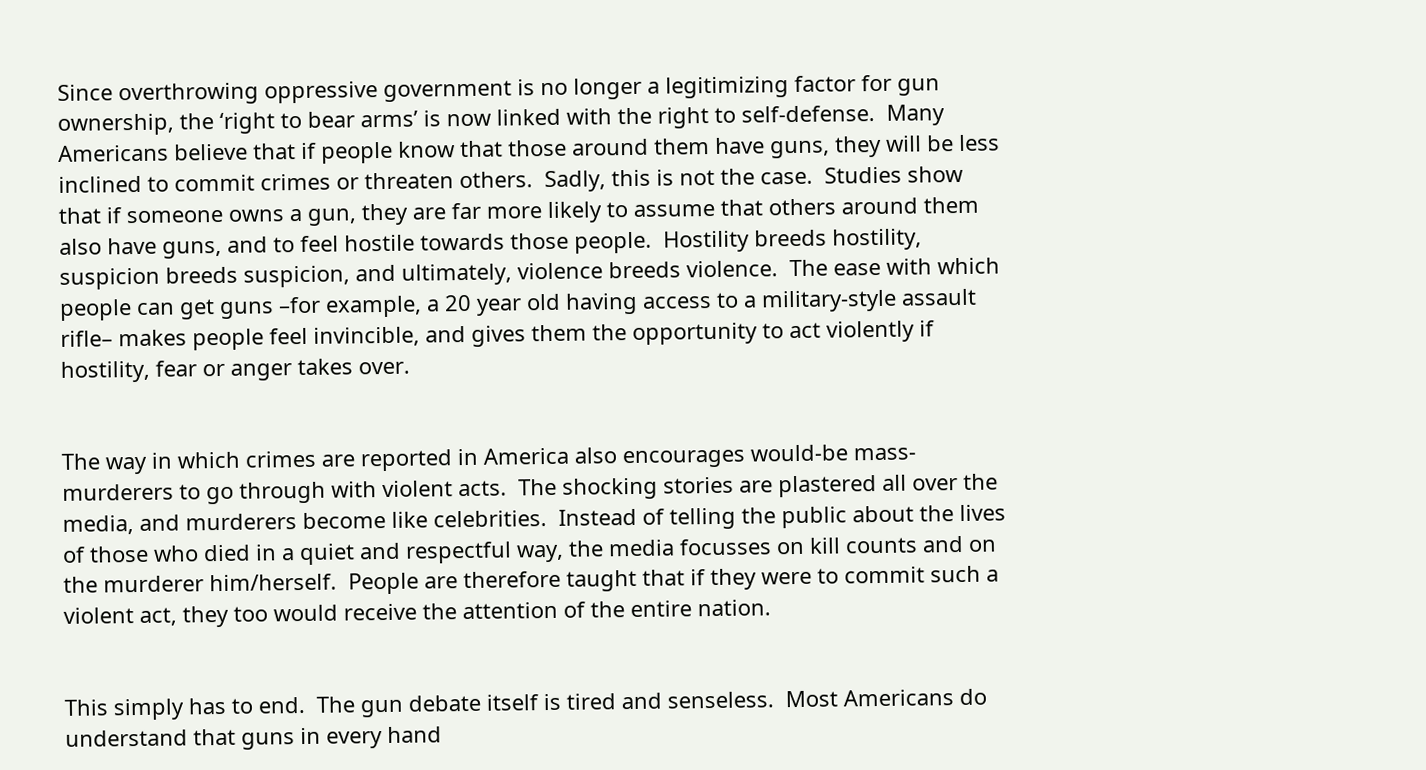Since overthrowing oppressive government is no longer a legitimizing factor for gun ownership, the ‘right to bear arms’ is now linked with the right to self-defense.  Many Americans believe that if people know that those around them have guns, they will be less inclined to commit crimes or threaten others.  Sadly, this is not the case.  Studies show that if someone owns a gun, they are far more likely to assume that others around them also have guns, and to feel hostile towards those people.  Hostility breeds hostility, suspicion breeds suspicion, and ultimately, violence breeds violence.  The ease with which people can get guns –for example, a 20 year old having access to a military-style assault rifle– makes people feel invincible, and gives them the opportunity to act violently if hostility, fear or anger takes over.


The way in which crimes are reported in America also encourages would-be mass-murderers to go through with violent acts.  The shocking stories are plastered all over the media, and murderers become like celebrities.  Instead of telling the public about the lives of those who died in a quiet and respectful way, the media focusses on kill counts and on the murderer him/herself.  People are therefore taught that if they were to commit such a violent act, they too would receive the attention of the entire nation.


This simply has to end.  The gun debate itself is tired and senseless.  Most Americans do understand that guns in every hand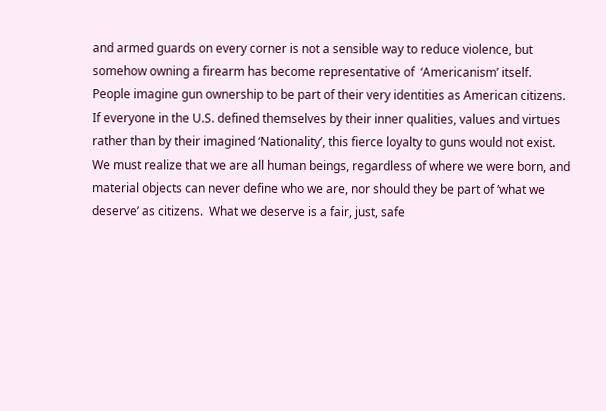and armed guards on every corner is not a sensible way to reduce violence, but somehow owning a firearm has become representative of  ‘Americanism’ itself.  People imagine gun ownership to be part of their very identities as American citizens.  If everyone in the U.S. defined themselves by their inner qualities, values and virtues rather than by their imagined ‘Nationality’, this fierce loyalty to guns would not exist.  We must realize that we are all human beings, regardless of where we were born, and material objects can never define who we are, nor should they be part of ‘what we deserve’ as citizens.  What we deserve is a fair, just, safe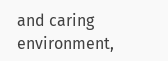and caring environment,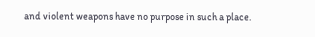and violent weapons have no purpose in such a place.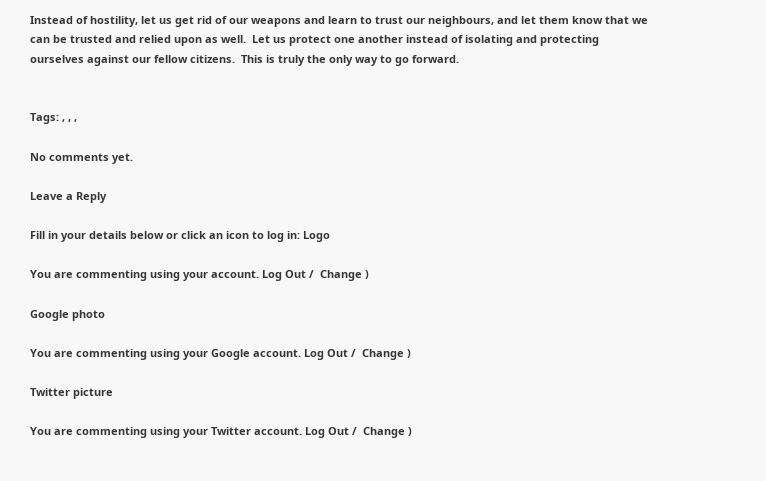Instead of hostility, let us get rid of our weapons and learn to trust our neighbours, and let them know that we can be trusted and relied upon as well.  Let us protect one another instead of isolating and protecting ourselves against our fellow citizens.  This is truly the only way to go forward.


Tags: , , ,

No comments yet.

Leave a Reply

Fill in your details below or click an icon to log in: Logo

You are commenting using your account. Log Out /  Change )

Google photo

You are commenting using your Google account. Log Out /  Change )

Twitter picture

You are commenting using your Twitter account. Log Out /  Change )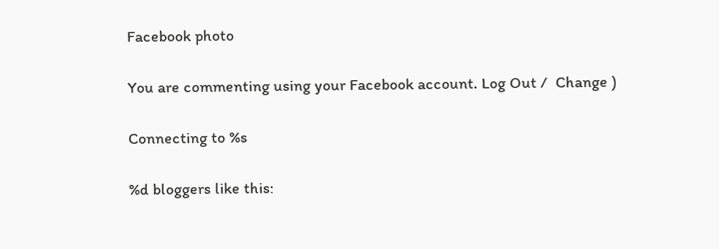Facebook photo

You are commenting using your Facebook account. Log Out /  Change )

Connecting to %s

%d bloggers like this: